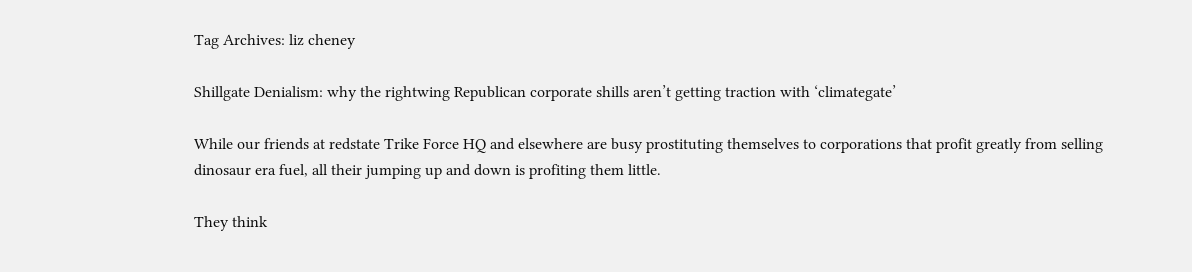Tag Archives: liz cheney

Shillgate Denialism: why the rightwing Republican corporate shills aren’t getting traction with ‘climategate’

While our friends at redstate Trike Force HQ and elsewhere are busy prostituting themselves to corporations that profit greatly from selling dinosaur era fuel, all their jumping up and down is profiting them little.

They think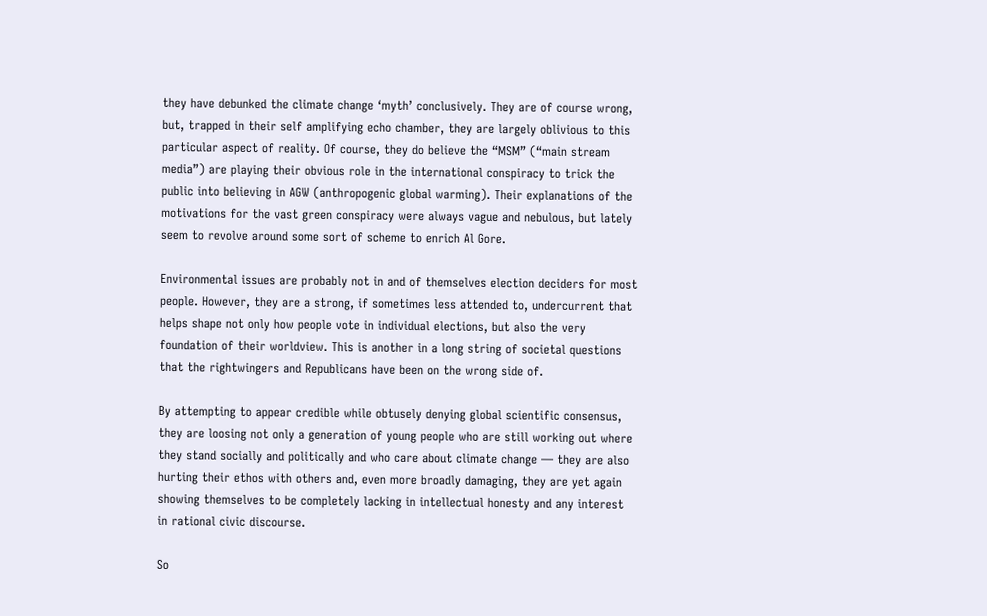they have debunked the climate change ‘myth’ conclusively. They are of course wrong, but, trapped in their self amplifying echo chamber, they are largely oblivious to this particular aspect of reality. Of course, they do believe the “MSM” (“main stream media”) are playing their obvious role in the international conspiracy to trick the public into believing in AGW (anthropogenic global warming). Their explanations of the motivations for the vast green conspiracy were always vague and nebulous, but lately seem to revolve around some sort of scheme to enrich Al Gore.

Environmental issues are probably not in and of themselves election deciders for most people. However, they are a strong, if sometimes less attended to, undercurrent that helps shape not only how people vote in individual elections, but also the very foundation of their worldview. This is another in a long string of societal questions that the rightwingers and Republicans have been on the wrong side of.

By attempting to appear credible while obtusely denying global scientific consensus, they are loosing not only a generation of young people who are still working out where they stand socially and politically and who care about climate change — they are also hurting their ethos with others and, even more broadly damaging, they are yet again showing themselves to be completely lacking in intellectual honesty and any interest in rational civic discourse.

So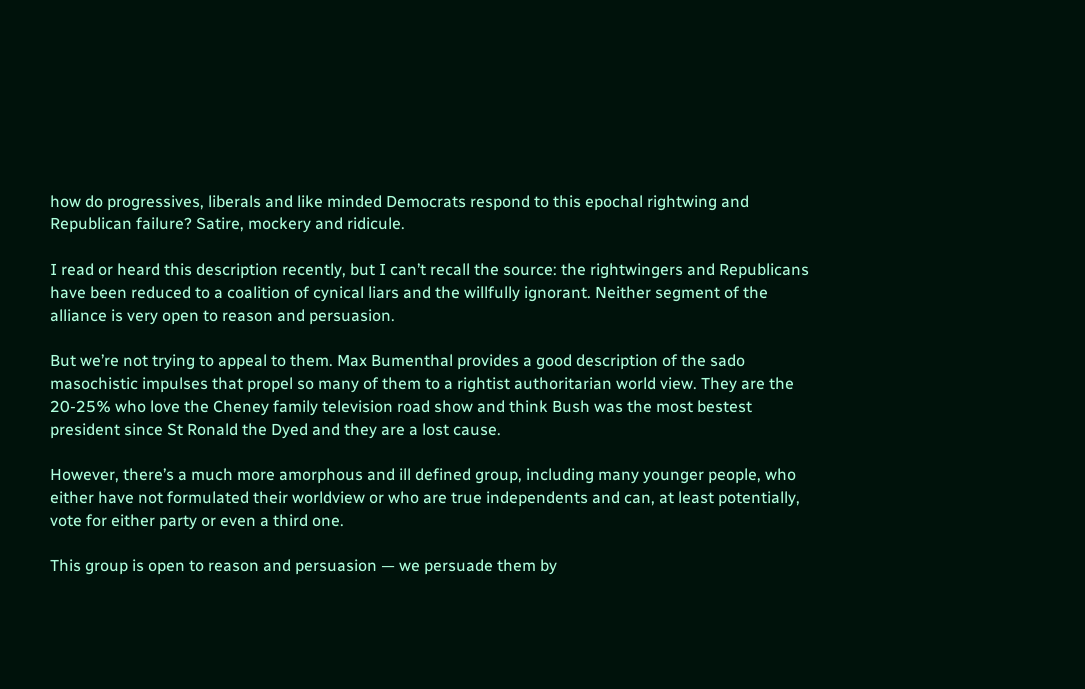how do progressives, liberals and like minded Democrats respond to this epochal rightwing and Republican failure? Satire, mockery and ridicule.

I read or heard this description recently, but I can’t recall the source: the rightwingers and Republicans have been reduced to a coalition of cynical liars and the willfully ignorant. Neither segment of the alliance is very open to reason and persuasion.

But we’re not trying to appeal to them. Max Bumenthal provides a good description of the sado masochistic impulses that propel so many of them to a rightist authoritarian world view. They are the 20-25% who love the Cheney family television road show and think Bush was the most bestest president since St Ronald the Dyed and they are a lost cause.

However, there’s a much more amorphous and ill defined group, including many younger people, who either have not formulated their worldview or who are true independents and can, at least potentially, vote for either party or even a third one.

This group is open to reason and persuasion — we persuade them by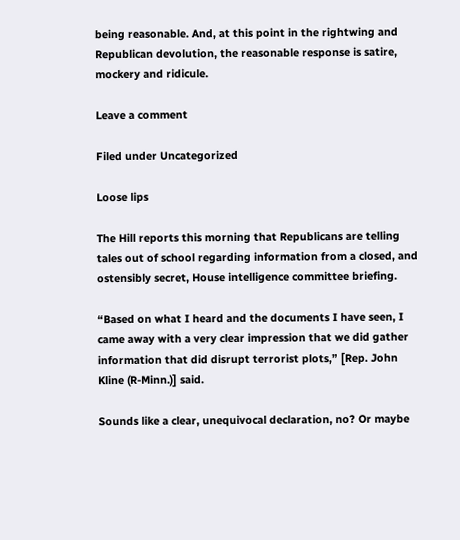being reasonable. And, at this point in the rightwing and Republican devolution, the reasonable response is satire, mockery and ridicule.

Leave a comment

Filed under Uncategorized

Loose lips

The Hill reports this morning that Republicans are telling tales out of school regarding information from a closed, and ostensibly secret, House intelligence committee briefing.

“Based on what I heard and the documents I have seen, I came away with a very clear impression that we did gather information that did disrupt terrorist plots,” [Rep. John Kline (R-Minn.)] said.

Sounds like a clear, unequivocal declaration, no? Or maybe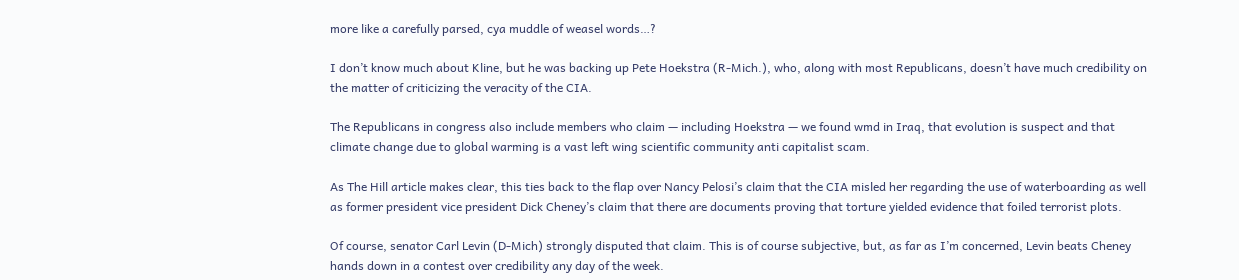more like a carefully parsed, cya muddle of weasel words…?

I don’t know much about Kline, but he was backing up Pete Hoekstra (R-Mich.), who, along with most Republicans, doesn’t have much credibility on the matter of criticizing the veracity of the CIA.

The Republicans in congress also include members who claim — including Hoekstra — we found wmd in Iraq, that evolution is suspect and that climate change due to global warming is a vast left wing scientific community anti capitalist scam.

As The Hill article makes clear, this ties back to the flap over Nancy Pelosi’s claim that the CIA misled her regarding the use of waterboarding as well as former president vice president Dick Cheney’s claim that there are documents proving that torture yielded evidence that foiled terrorist plots.

Of course, senator Carl Levin (D-Mich) strongly disputed that claim. This is of course subjective, but, as far as I’m concerned, Levin beats Cheney hands down in a contest over credibility any day of the week.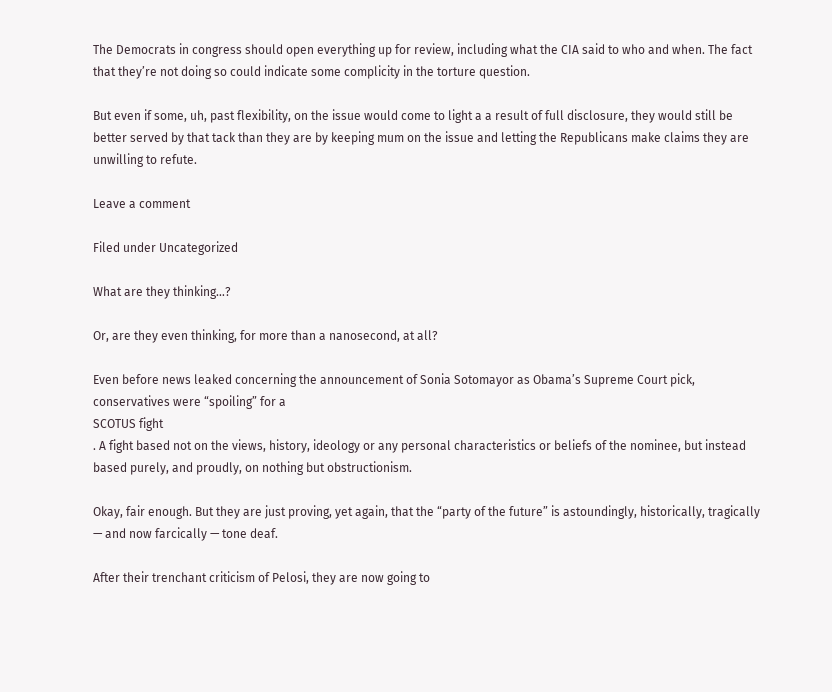The Democrats in congress should open everything up for review, including what the CIA said to who and when. The fact that they’re not doing so could indicate some complicity in the torture question.

But even if some, uh, past flexibility, on the issue would come to light a a result of full disclosure, they would still be better served by that tack than they are by keeping mum on the issue and letting the Republicans make claims they are unwilling to refute.

Leave a comment

Filed under Uncategorized

What are they thinking…?

Or, are they even thinking, for more than a nanosecond, at all?

Even before news leaked concerning the announcement of Sonia Sotomayor as Obama’s Supreme Court pick, conservatives were “spoiling” for a
SCOTUS fight
. A fight based not on the views, history, ideology or any personal characteristics or beliefs of the nominee, but instead based purely, and proudly, on nothing but obstructionism.

Okay, fair enough. But they are just proving, yet again, that the “party of the future” is astoundingly, historically, tragically — and now farcically — tone deaf.

After their trenchant criticism of Pelosi, they are now going to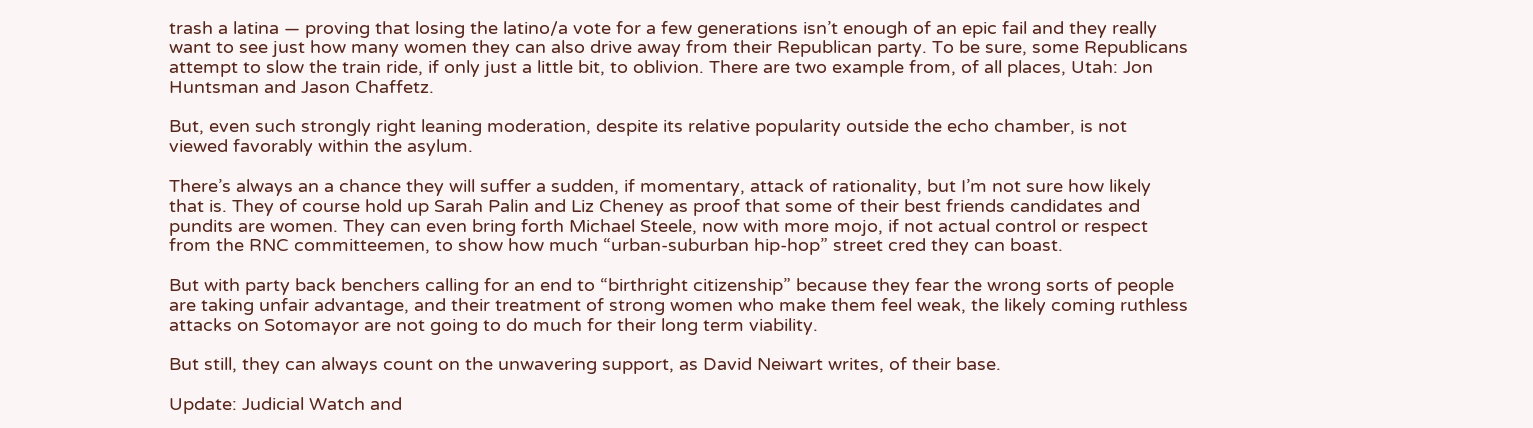trash a latina — proving that losing the latino/a vote for a few generations isn’t enough of an epic fail and they really want to see just how many women they can also drive away from their Republican party. To be sure, some Republicans attempt to slow the train ride, if only just a little bit, to oblivion. There are two example from, of all places, Utah: Jon Huntsman and Jason Chaffetz.

But, even such strongly right leaning moderation, despite its relative popularity outside the echo chamber, is not viewed favorably within the asylum.

There’s always an a chance they will suffer a sudden, if momentary, attack of rationality, but I’m not sure how likely that is. They of course hold up Sarah Palin and Liz Cheney as proof that some of their best friends candidates and pundits are women. They can even bring forth Michael Steele, now with more mojo, if not actual control or respect from the RNC committeemen, to show how much “urban-suburban hip-hop” street cred they can boast.

But with party back benchers calling for an end to “birthright citizenship” because they fear the wrong sorts of people are taking unfair advantage, and their treatment of strong women who make them feel weak, the likely coming ruthless attacks on Sotomayor are not going to do much for their long term viability.

But still, they can always count on the unwavering support, as David Neiwart writes, of their base.

Update: Judicial Watch and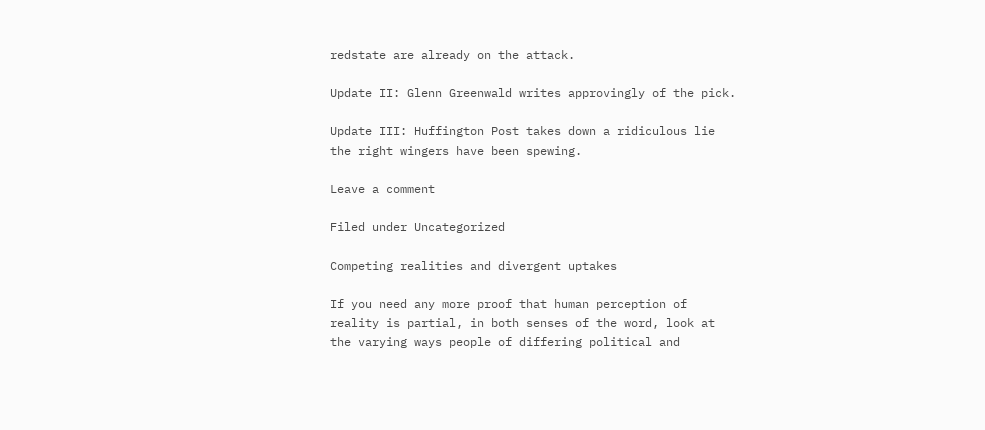redstate are already on the attack.

Update II: Glenn Greenwald writes approvingly of the pick.

Update III: Huffington Post takes down a ridiculous lie the right wingers have been spewing.

Leave a comment

Filed under Uncategorized

Competing realities and divergent uptakes

If you need any more proof that human perception of reality is partial, in both senses of the word, look at the varying ways people of differing political and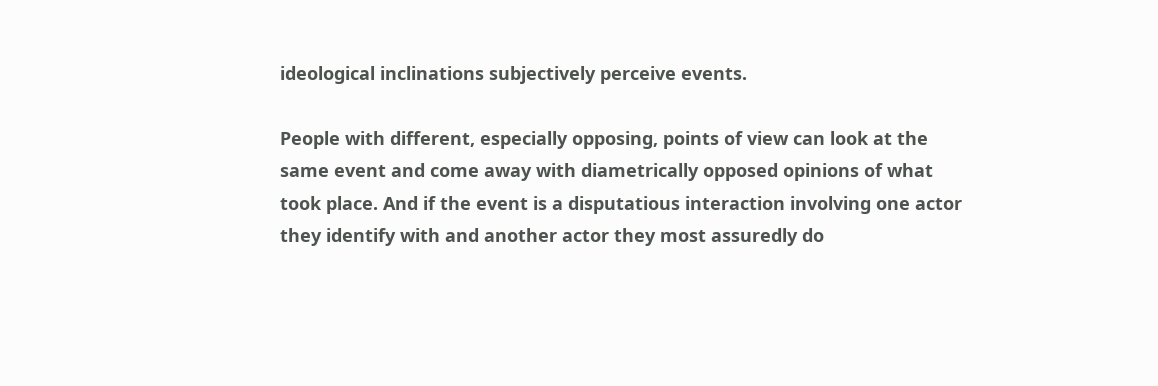ideological inclinations subjectively perceive events.

People with different, especially opposing, points of view can look at the same event and come away with diametrically opposed opinions of what took place. And if the event is a disputatious interaction involving one actor they identify with and another actor they most assuredly do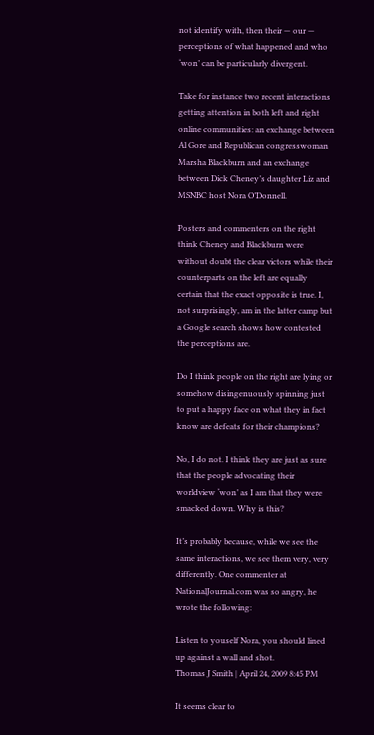not identify with, then their — our — perceptions of what happened and who ‘won’ can be particularly divergent.

Take for instance two recent interactions getting attention in both left and right online communities: an exchange between Al Gore and Republican congresswoman Marsha Blackburn and an exchange between Dick Cheney’s daughter Liz and MSNBC host Nora O’Donnell.

Posters and commenters on the right think Cheney and Blackburn were without doubt the clear victors while their counterparts on the left are equally certain that the exact opposite is true. I, not surprisingly, am in the latter camp but a Google search shows how contested the perceptions are.

Do I think people on the right are lying or somehow disingenuously spinning just to put a happy face on what they in fact know are defeats for their champions?

No, I do not. I think they are just as sure that the people advocating their worldview ‘won’ as I am that they were smacked down. Why is this?

It’s probably because, while we see the same interactions, we see them very, very differently. One commenter at NationalJournal.com was so angry, he wrote the following:

Listen to youself Nora, you should lined up against a wall and shot.
Thomas J Smith | April 24, 2009 8:45 PM

It seems clear to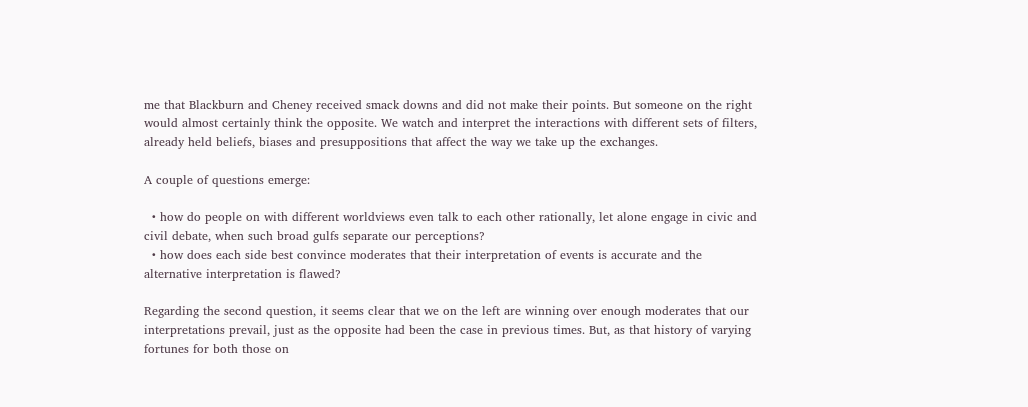me that Blackburn and Cheney received smack downs and did not make their points. But someone on the right would almost certainly think the opposite. We watch and interpret the interactions with different sets of filters, already held beliefs, biases and presuppositions that affect the way we take up the exchanges.

A couple of questions emerge:

  • how do people on with different worldviews even talk to each other rationally, let alone engage in civic and civil debate, when such broad gulfs separate our perceptions?
  • how does each side best convince moderates that their interpretation of events is accurate and the alternative interpretation is flawed?

Regarding the second question, it seems clear that we on the left are winning over enough moderates that our interpretations prevail, just as the opposite had been the case in previous times. But, as that history of varying fortunes for both those on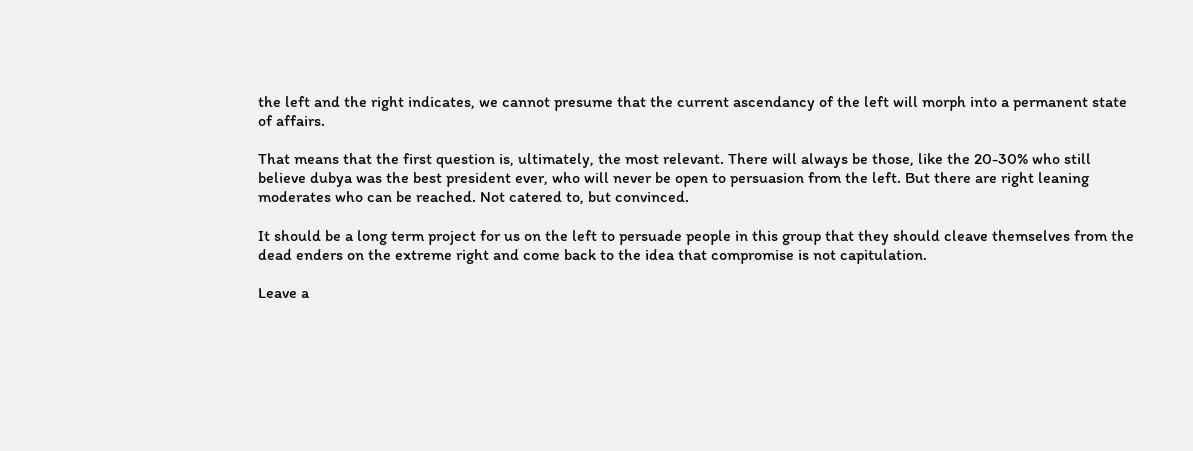the left and the right indicates, we cannot presume that the current ascendancy of the left will morph into a permanent state of affairs.

That means that the first question is, ultimately, the most relevant. There will always be those, like the 20-30% who still believe dubya was the best president ever, who will never be open to persuasion from the left. But there are right leaning moderates who can be reached. Not catered to, but convinced.

It should be a long term project for us on the left to persuade people in this group that they should cleave themselves from the dead enders on the extreme right and come back to the idea that compromise is not capitulation.

Leave a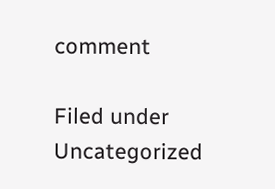comment

Filed under Uncategorized